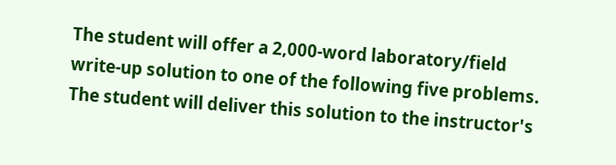The student will offer a 2,000-word laboratory/field write-up solution to one of the following five problems. The student will deliver this solution to the instructor's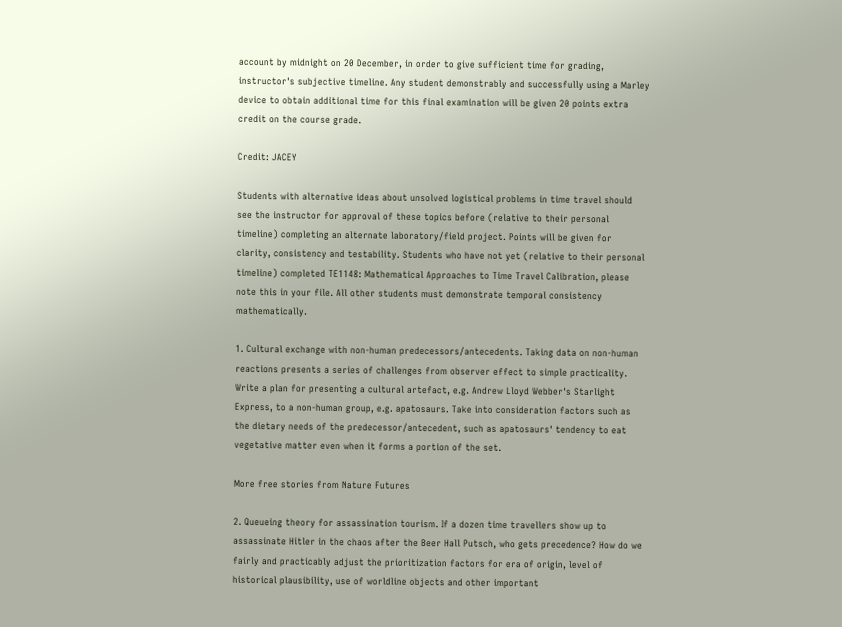account by midnight on 20 December, in order to give sufficient time for grading, instructor's subjective timeline. Any student demonstrably and successfully using a Marley device to obtain additional time for this final examination will be given 20 points extra credit on the course grade.

Credit: JACEY

Students with alternative ideas about unsolved logistical problems in time travel should see the instructor for approval of these topics before (relative to their personal timeline) completing an alternate laboratory/field project. Points will be given for clarity, consistency and testability. Students who have not yet (relative to their personal timeline) completed TE1148: Mathematical Approaches to Time Travel Calibration, please note this in your file. All other students must demonstrate temporal consistency mathematically.

1. Cultural exchange with non-human predecessors/antecedents. Taking data on non-human reactions presents a series of challenges from observer effect to simple practicality. Write a plan for presenting a cultural artefact, e.g. Andrew Lloyd Webber's Starlight Express, to a non-human group, e.g. apatosaurs. Take into consideration factors such as the dietary needs of the predecessor/antecedent, such as apatosaurs' tendency to eat vegetative matter even when it forms a portion of the set.

More free stories from Nature Futures

2. Queueing theory for assassination tourism. If a dozen time travellers show up to assassinate Hitler in the chaos after the Beer Hall Putsch, who gets precedence? How do we fairly and practicably adjust the prioritization factors for era of origin, level of historical plausibility, use of worldline objects and other important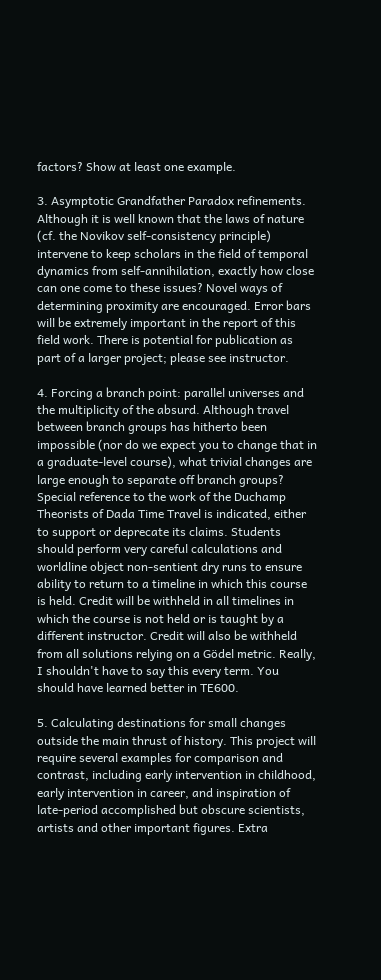factors? Show at least one example.

3. Asymptotic Grandfather Paradox refinements. Although it is well known that the laws of nature (cf. the Novikov self-consistency principle) intervene to keep scholars in the field of temporal dynamics from self-annihilation, exactly how close can one come to these issues? Novel ways of determining proximity are encouraged. Error bars will be extremely important in the report of this field work. There is potential for publication as part of a larger project; please see instructor.

4. Forcing a branch point: parallel universes and the multiplicity of the absurd. Although travel between branch groups has hitherto been impossible (nor do we expect you to change that in a graduate-level course), what trivial changes are large enough to separate off branch groups? Special reference to the work of the Duchamp Theorists of Dada Time Travel is indicated, either to support or deprecate its claims. Students should perform very careful calculations and worldline object non-sentient dry runs to ensure ability to return to a timeline in which this course is held. Credit will be withheld in all timelines in which the course is not held or is taught by a different instructor. Credit will also be withheld from all solutions relying on a Gödel metric. Really, I shouldn't have to say this every term. You should have learned better in TE600.

5. Calculating destinations for small changes outside the main thrust of history. This project will require several examples for comparison and contrast, including early intervention in childhood, early intervention in career, and inspiration of late-period accomplished but obscure scientists, artists and other important figures. Extra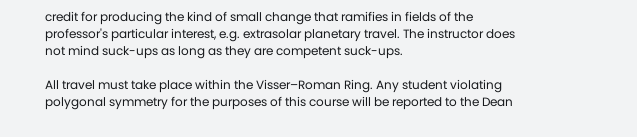credit for producing the kind of small change that ramifies in fields of the professor's particular interest, e.g. extrasolar planetary travel. The instructor does not mind suck-ups as long as they are competent suck-ups.

All travel must take place within the Visser–Roman Ring. Any student violating polygonal symmetry for the purposes of this course will be reported to the Dean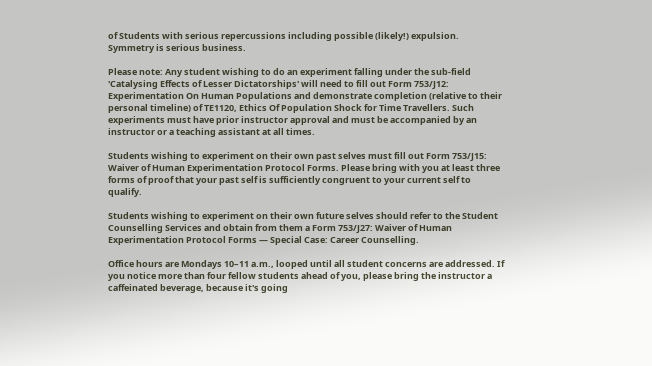of Students with serious repercussions including possible (likely!) expulsion. Symmetry is serious business.

Please note: Any student wishing to do an experiment falling under the sub-field 'Catalysing Effects of Lesser Dictatorships' will need to fill out Form 753/J12: Experimentation On Human Populations and demonstrate completion (relative to their personal timeline) of TE1120, Ethics Of Population Shock for Time Travellers. Such experiments must have prior instructor approval and must be accompanied by an instructor or a teaching assistant at all times.

Students wishing to experiment on their own past selves must fill out Form 753/J15: Waiver of Human Experimentation Protocol Forms. Please bring with you at least three forms of proof that your past self is sufficiently congruent to your current self to qualify.

Students wishing to experiment on their own future selves should refer to the Student Counselling Services and obtain from them a Form 753/J27: Waiver of Human Experimentation Protocol Forms — Special Case: Career Counselling.

Office hours are Mondays 10–11 a.m., looped until all student concerns are addressed. If you notice more than four fellow students ahead of you, please bring the instructor a caffeinated beverage, because it's going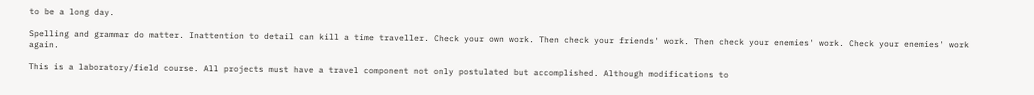to be a long day.

Spelling and grammar do matter. Inattention to detail can kill a time traveller. Check your own work. Then check your friends' work. Then check your enemies' work. Check your enemies' work again.

This is a laboratory/field course. All projects must have a travel component not only postulated but accomplished. Although modifications to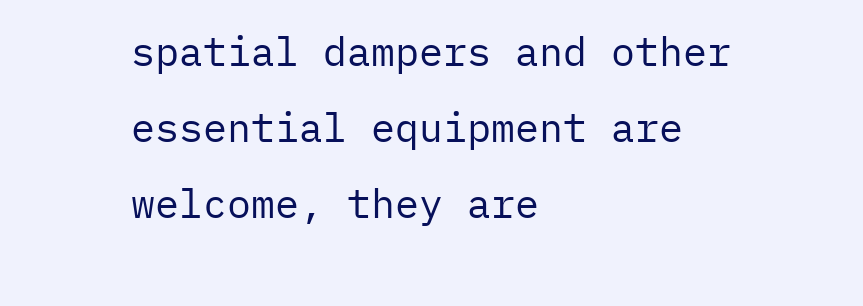spatial dampers and other essential equipment are welcome, they are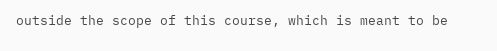outside the scope of this course, which is meant to be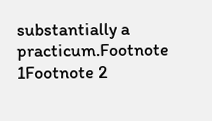substantially a practicum.Footnote 1Footnote 2